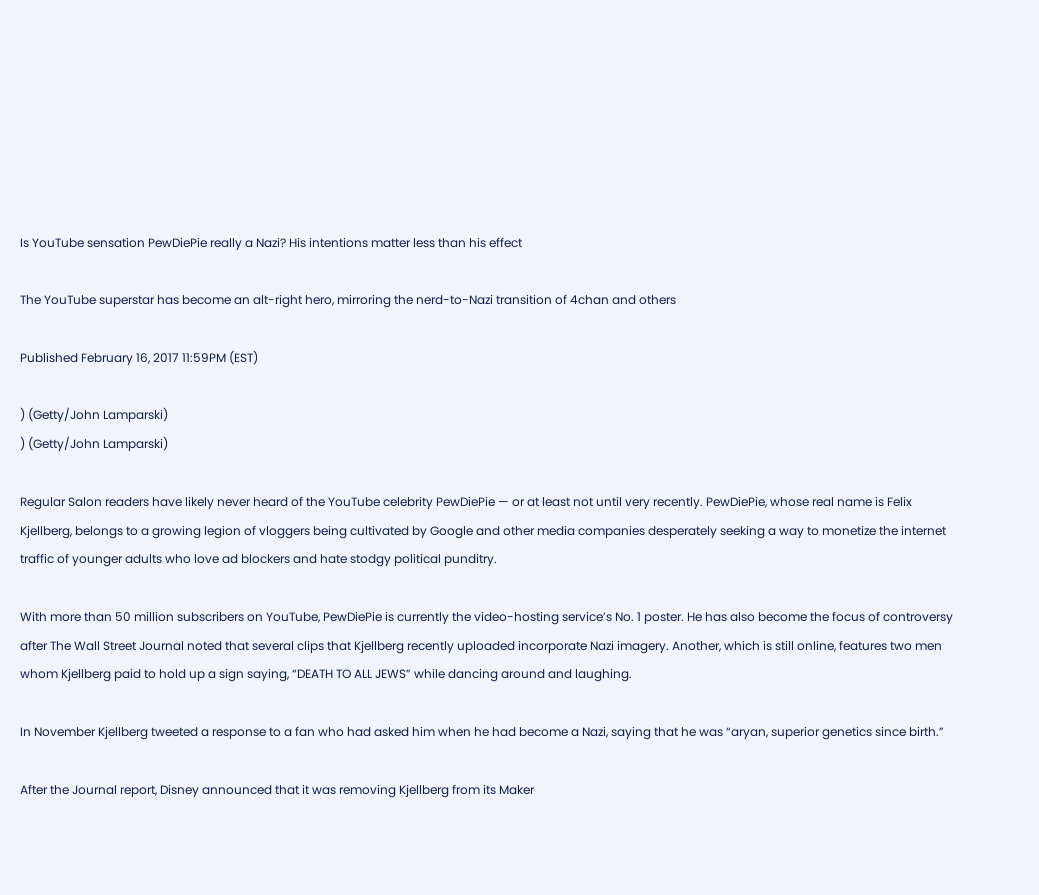Is YouTube sensation PewDiePie really a Nazi? His intentions matter less than his effect

The YouTube superstar has become an alt-right hero, mirroring the nerd-to-Nazi transition of 4chan and others

Published February 16, 2017 11:59PM (EST)

) (Getty/John Lamparski)
) (Getty/John Lamparski)

Regular Salon readers have likely never heard of the YouTube celebrity PewDiePie — or at least not until very recently. PewDiePie, whose real name is Felix Kjellberg, belongs to a growing legion of vloggers being cultivated by Google and other media companies desperately seeking a way to monetize the internet traffic of younger adults who love ad blockers and hate stodgy political punditry.

With more than 50 million subscribers on YouTube, PewDiePie is currently the video-hosting service’s No. 1 poster. He has also become the focus of controversy after The Wall Street Journal noted that several clips that Kjellberg recently uploaded incorporate Nazi imagery. Another, which is still online, features two men whom Kjellberg paid to hold up a sign saying, “DEATH TO ALL JEWS” while dancing around and laughing.

In November Kjellberg tweeted a response to a fan who had asked him when he had become a Nazi, saying that he was “aryan, superior genetics since birth.”

After the Journal report, Disney announced that it was removing Kjellberg from its Maker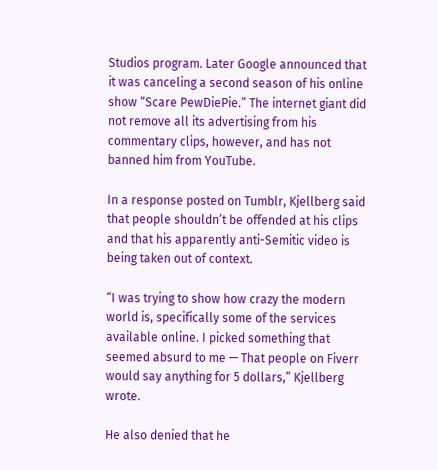Studios program. Later Google announced that it was canceling a second season of his online show “Scare PewDiePie.” The internet giant did not remove all its advertising from his commentary clips, however, and has not banned him from YouTube.

In a response posted on Tumblr, Kjellberg said that people shouldn’t be offended at his clips and that his apparently anti-Semitic video is being taken out of context.

“I was trying to show how crazy the modern world is, specifically some of the services available online. I picked something that seemed absurd to me — That people on Fiverr would say anything for 5 dollars,” Kjellberg wrote.

He also denied that he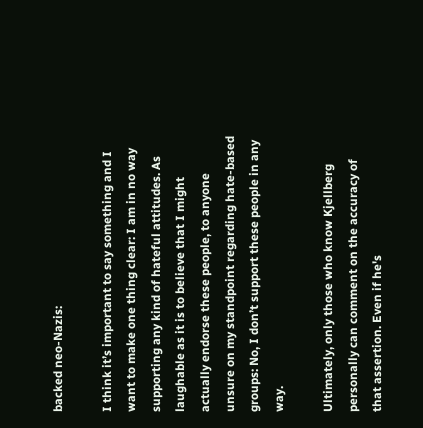backed neo-Nazis:

I think it’s important to say something and I want to make one thing clear: I am in no way supporting any kind of hateful attitudes. As laughable as it is to believe that I might actually endorse these people, to anyone unsure on my standpoint regarding hate-based groups: No, I don’t support these people in any way.

Ultimately, only those who know Kjellberg personally can comment on the accuracy of that assertion. Even if he's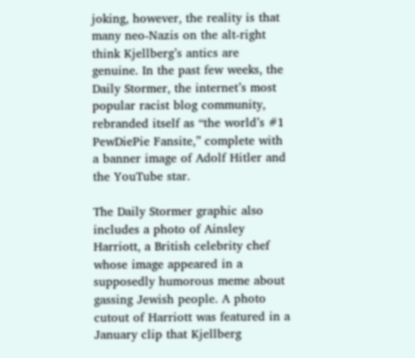joking, however, the reality is that many neo-Nazis on the alt-right think Kjellberg’s antics are genuine. In the past few weeks, the Daily Stormer, the internet’s most popular racist blog community, rebranded itself as “the world’s #1 PewDiePie Fansite,” complete with a banner image of Adolf Hitler and the YouTube star.

The Daily Stormer graphic also includes a photo of Ainsley Harriott, a British celebrity chef whose image appeared in a supposedly humorous meme about gassing Jewish people. A photo cutout of Harriott was featured in a January clip that Kjellberg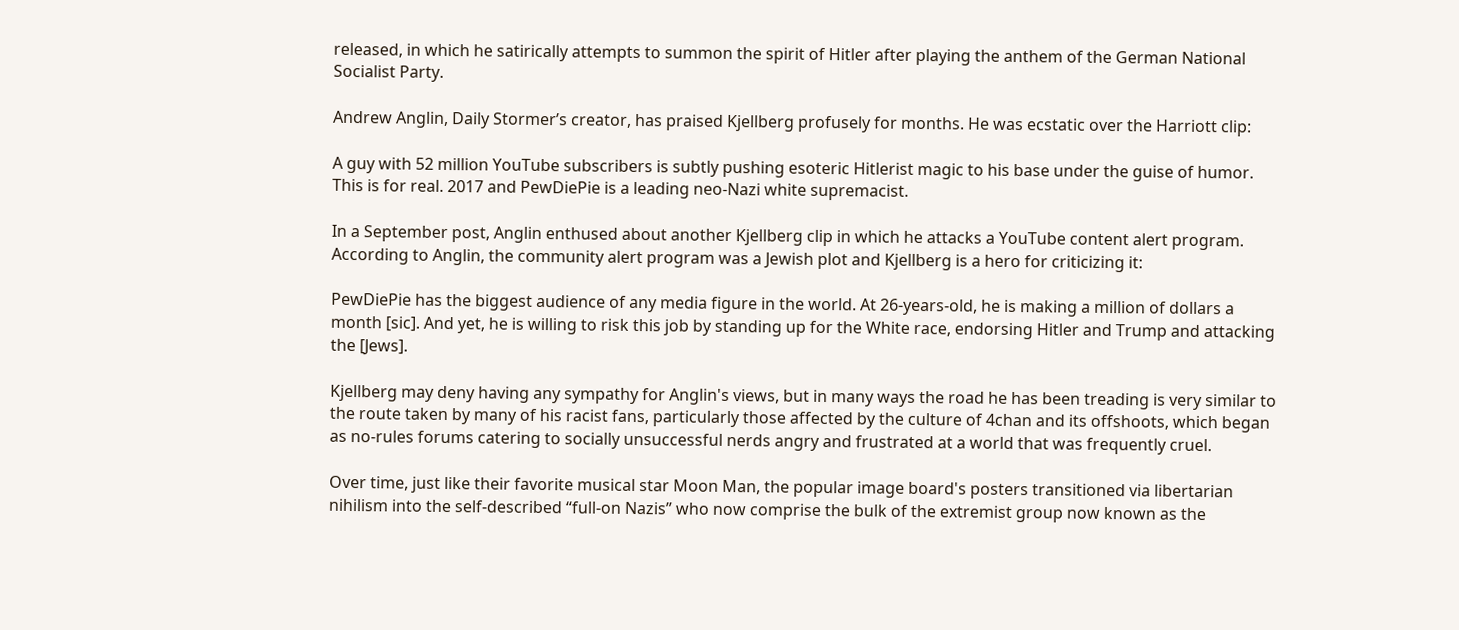released, in which he satirically attempts to summon the spirit of Hitler after playing the anthem of the German National Socialist Party.

Andrew Anglin, Daily Stormer’s creator, has praised Kjellberg profusely for months. He was ecstatic over the Harriott clip:

A guy with 52 million YouTube subscribers is subtly pushing esoteric Hitlerist magic to his base under the guise of humor. This is for real. 2017 and PewDiePie is a leading neo-Nazi white supremacist.

In a September post, Anglin enthused about another Kjellberg clip in which he attacks a YouTube content alert program. According to Anglin, the community alert program was a Jewish plot and Kjellberg is a hero for criticizing it:

PewDiePie has the biggest audience of any media figure in the world. At 26-years-old, he is making a million of dollars a month [sic]. And yet, he is willing to risk this job by standing up for the White race, endorsing Hitler and Trump and attacking the [Jews].

Kjellberg may deny having any sympathy for Anglin's views, but in many ways the road he has been treading is very similar to the route taken by many of his racist fans, particularly those affected by the culture of 4chan and its offshoots, which began as no-rules forums catering to socially unsuccessful nerds angry and frustrated at a world that was frequently cruel.

Over time, just like their favorite musical star Moon Man, the popular image board's posters transitioned via libertarian nihilism into the self-described “full-on Nazis” who now comprise the bulk of the extremist group now known as the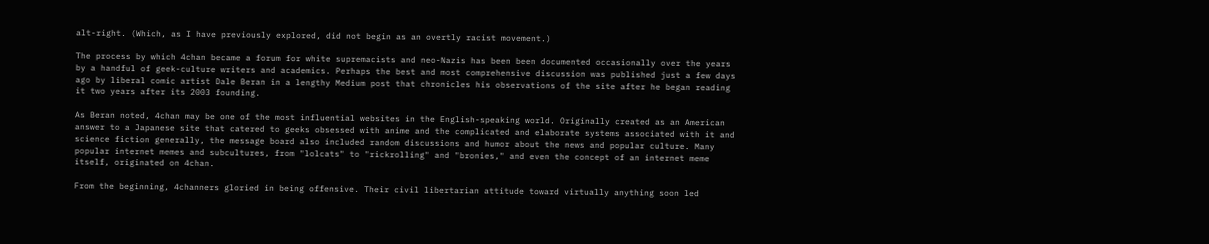alt-right. (Which, as I have previously explored, did not begin as an overtly racist movement.)

The process by which 4chan became a forum for white supremacists and neo-Nazis has been been documented occasionally over the years by a handful of geek-culture writers and academics. Perhaps the best and most comprehensive discussion was published just a few days ago by liberal comic artist Dale Beran in a lengthy Medium post that chronicles his observations of the site after he began reading it two years after its 2003 founding.

As Beran noted, 4chan may be one of the most influential websites in the English-speaking world. Originally created as an American answer to a Japanese site that catered to geeks obsessed with anime and the complicated and elaborate systems associated with it and science fiction generally, the message board also included random discussions and humor about the news and popular culture. Many popular internet memes and subcultures, from "lolcats" to "rickrolling" and "bronies," and even the concept of an internet meme itself, originated on 4chan.

From the beginning, 4channers gloried in being offensive. Their civil libertarian attitude toward virtually anything soon led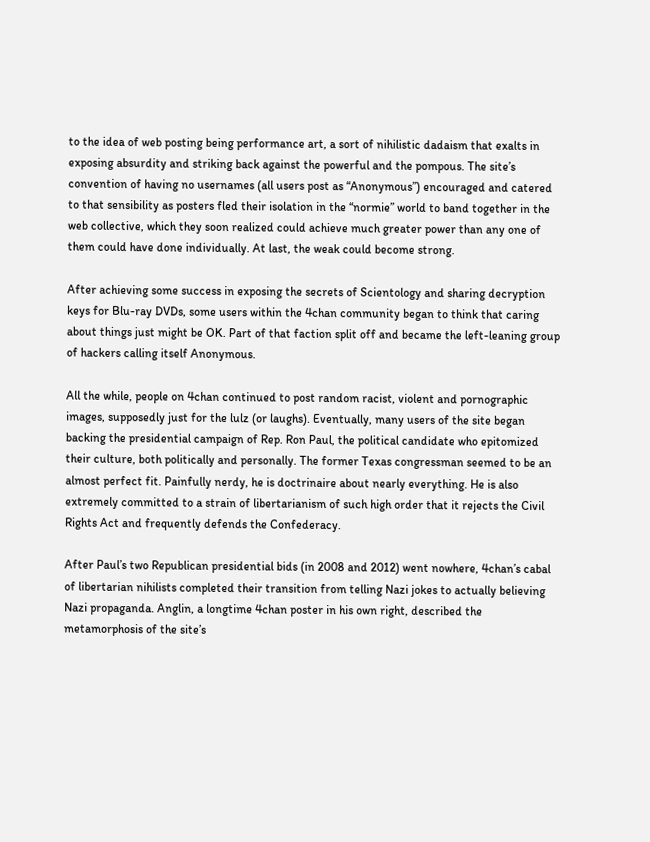to the idea of web posting being performance art, a sort of nihilistic dadaism that exalts in exposing absurdity and striking back against the powerful and the pompous. The site’s convention of having no usernames (all users post as “Anonymous”) encouraged and catered to that sensibility as posters fled their isolation in the “normie” world to band together in the web collective, which they soon realized could achieve much greater power than any one of them could have done individually. At last, the weak could become strong.

After achieving some success in exposing the secrets of Scientology and sharing decryption keys for Blu-ray DVDs, some users within the 4chan community began to think that caring about things just might be OK. Part of that faction split off and became the left-leaning group of hackers calling itself Anonymous.

All the while, people on 4chan continued to post random racist, violent and pornographic images, supposedly just for the lulz (or laughs). Eventually, many users of the site began backing the presidential campaign of Rep. Ron Paul, the political candidate who epitomized their culture, both politically and personally. The former Texas congressman seemed to be an almost perfect fit. Painfully nerdy, he is doctrinaire about nearly everything. He is also extremely committed to a strain of libertarianism of such high order that it rejects the Civil Rights Act and frequently defends the Confederacy.

After Paul’s two Republican presidential bids (in 2008 and 2012) went nowhere, 4chan’s cabal of libertarian nihilists completed their transition from telling Nazi jokes to actually believing Nazi propaganda. Anglin, a longtime 4chan poster in his own right, described the metamorphosis of the site’s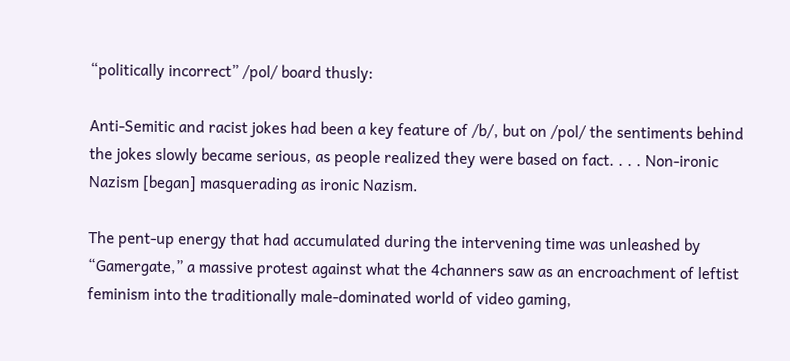“politically incorrect” /pol/ board thusly:

Anti-Semitic and racist jokes had been a key feature of /b/, but on /pol/ the sentiments behind the jokes slowly became serious, as people realized they were based on fact. . . . Non-ironic Nazism [began] masquerading as ironic Nazism.

The pent-up energy that had accumulated during the intervening time was unleashed by “Gamergate,” a massive protest against what the 4channers saw as an encroachment of leftist feminism into the traditionally male-dominated world of video gaming,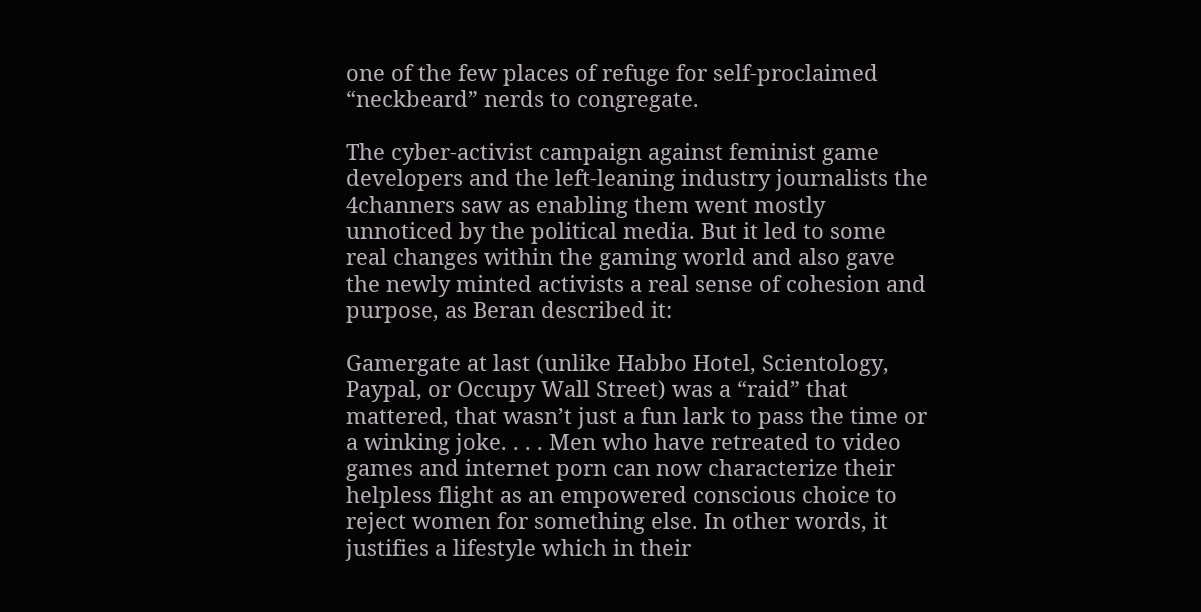one of the few places of refuge for self-proclaimed “neckbeard” nerds to congregate.

The cyber-activist campaign against feminist game developers and the left-leaning industry journalists the 4channers saw as enabling them went mostly unnoticed by the political media. But it led to some real changes within the gaming world and also gave the newly minted activists a real sense of cohesion and purpose, as Beran described it:

Gamergate at last (unlike Habbo Hotel, Scientology, Paypal, or Occupy Wall Street) was a “raid” that mattered, that wasn’t just a fun lark to pass the time or a winking joke. . . . Men who have retreated to video games and internet porn can now characterize their helpless flight as an empowered conscious choice to reject women for something else. In other words, it justifies a lifestyle which in their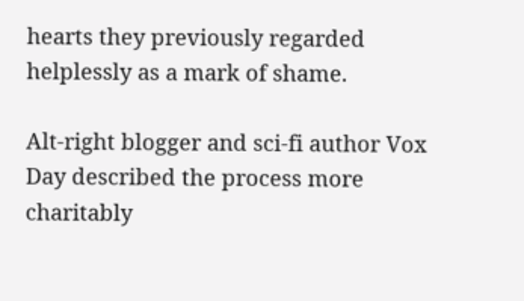hearts they previously regarded helplessly as a mark of shame.

Alt-right blogger and sci-fi author Vox Day described the process more charitably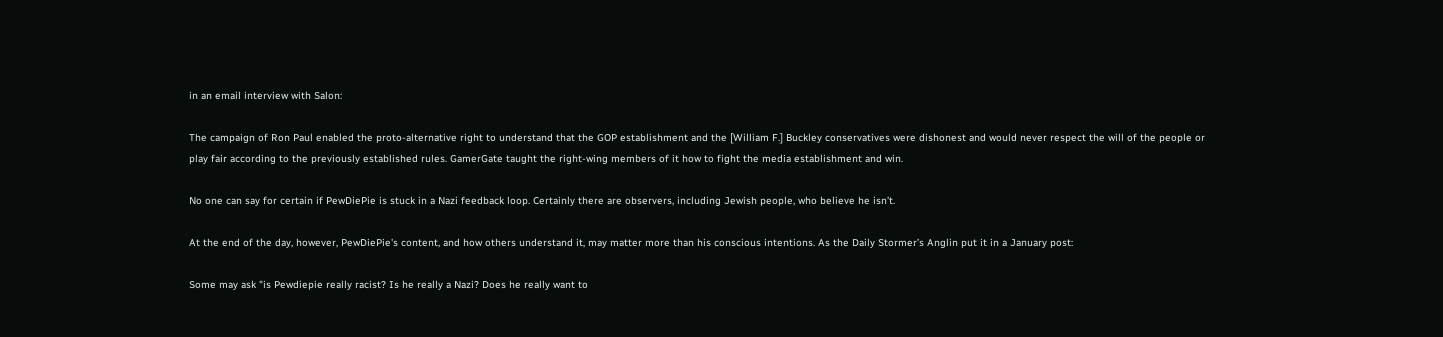in an email interview with Salon:

The campaign of Ron Paul enabled the proto-alternative right to understand that the GOP establishment and the [William F.] Buckley conservatives were dishonest and would never respect the will of the people or play fair according to the previously established rules. GamerGate taught the right-wing members of it how to fight the media establishment and win.

No one can say for certain if PewDiePie is stuck in a Nazi feedback loop. Certainly there are observers, including Jewish people, who believe he isn’t.

At the end of the day, however, PewDiePie's content, and how others understand it, may matter more than his conscious intentions. As the Daily Stormer’s Anglin put it in a January post:

Some may ask "is Pewdiepie really racist? Is he really a Nazi? Does he really want to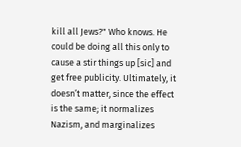kill all Jews?" Who knows. He could be doing all this only to cause a stir things up [sic] and get free publicity. Ultimately, it doesn’t matter, since the effect is the same; it normalizes Nazism, and marginalizes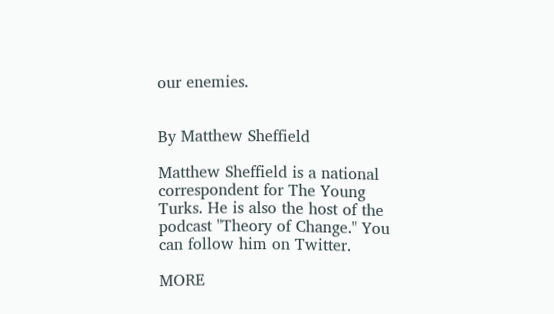our enemies.


By Matthew Sheffield

Matthew Sheffield is a national correspondent for The Young Turks. He is also the host of the podcast "Theory of Change." You can follow him on Twitter.

MORE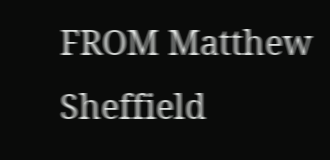FROM Matthew Sheffield